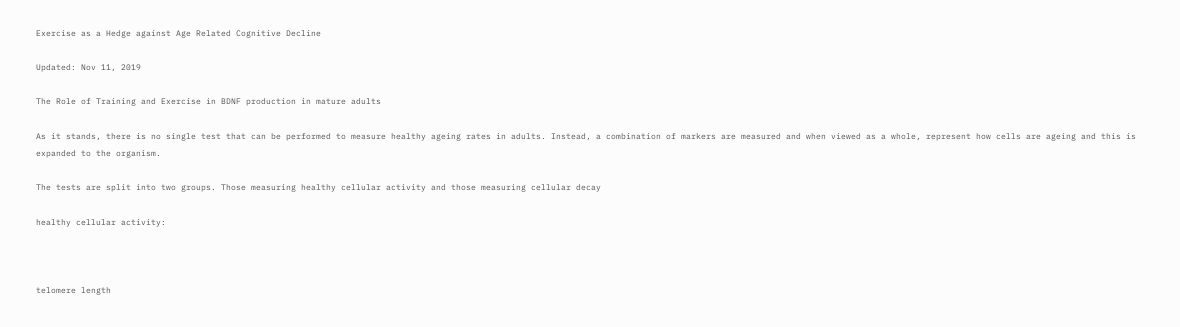Exercise as a Hedge against Age Related Cognitive Decline

Updated: Nov 11, 2019

The Role of Training and Exercise in BDNF production in mature adults

As it stands, there is no single test that can be performed to measure healthy ageing rates in adults. Instead, a combination of markers are measured and when viewed as a whole, represent how cells are ageing and this is expanded to the organism.

The tests are split into two groups. Those measuring healthy cellular activity and those measuring cellular decay

healthy cellular activity:



telomere length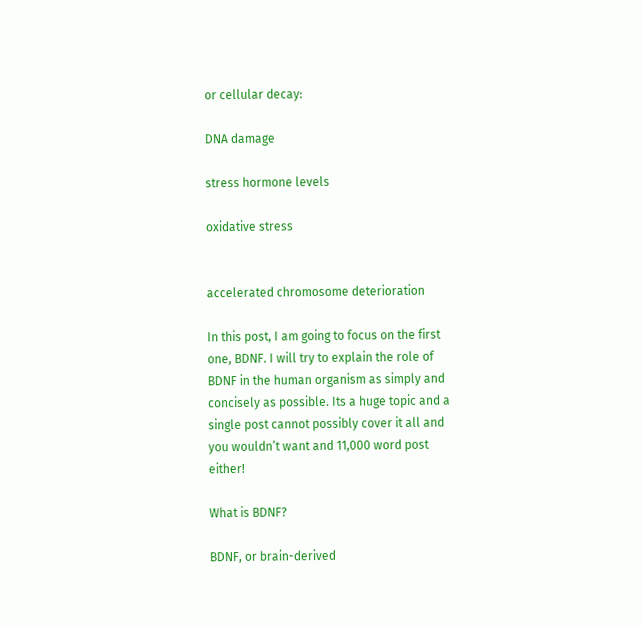or cellular decay:

DNA damage

stress hormone levels

oxidative stress


accelerated chromosome deterioration

In this post, I am going to focus on the first one, BDNF. I will try to explain the role of BDNF in the human organism as simply and concisely as possible. Its a huge topic and a single post cannot possibly cover it all and you wouldn’t want and 11,000 word post either!

What is BDNF?

BDNF, or brain-derived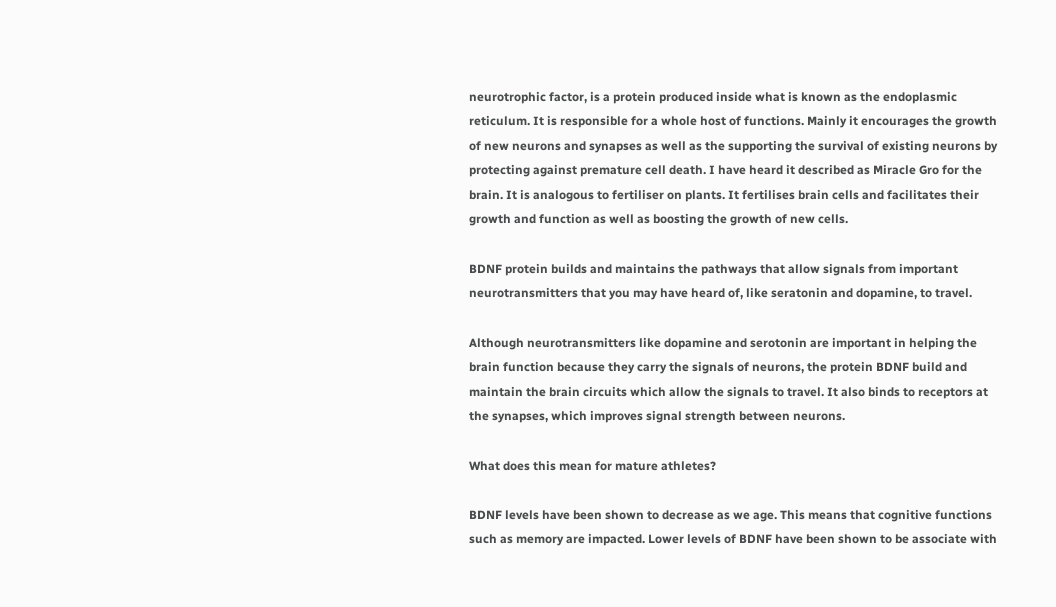neurotrophic factor, is a protein produced inside what is known as the endoplasmic reticulum. It is responsible for a whole host of functions. Mainly it encourages the growth of new neurons and synapses as well as the supporting the survival of existing neurons by protecting against premature cell death. I have heard it described as Miracle Gro for the brain. It is analogous to fertiliser on plants. It fertilises brain cells and facilitates their growth and function as well as boosting the growth of new cells.

BDNF protein builds and maintains the pathways that allow signals from important neurotransmitters that you may have heard of, like seratonin and dopamine, to travel.

Although neurotransmitters like dopamine and serotonin are important in helping the brain function because they carry the signals of neurons, the protein BDNF build and maintain the brain circuits which allow the signals to travel. It also binds to receptors at the synapses, which improves signal strength between neurons.

What does this mean for mature athletes?

BDNF levels have been shown to decrease as we age. This means that cognitive functions such as memory are impacted. Lower levels of BDNF have been shown to be associate with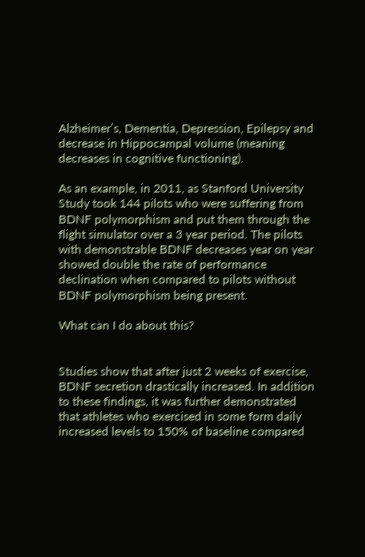Alzheimer’s, Dementia, Depression, Epilepsy and decrease in Hippocampal volume (meaning decreases in cognitive functioning).

As an example, in 2011, as Stanford University Study took 144 pilots who were suffering from BDNF polymorphism and put them through the flight simulator over a 3 year period. The pilots with demonstrable BDNF decreases year on year showed double the rate of performance declination when compared to pilots without BDNF polymorphism being present.

What can I do about this?


Studies show that after just 2 weeks of exercise, BDNF secretion drastically increased. In addition to these findings, it was further demonstrated that athletes who exercised in some form daily increased levels to 150% of baseline compared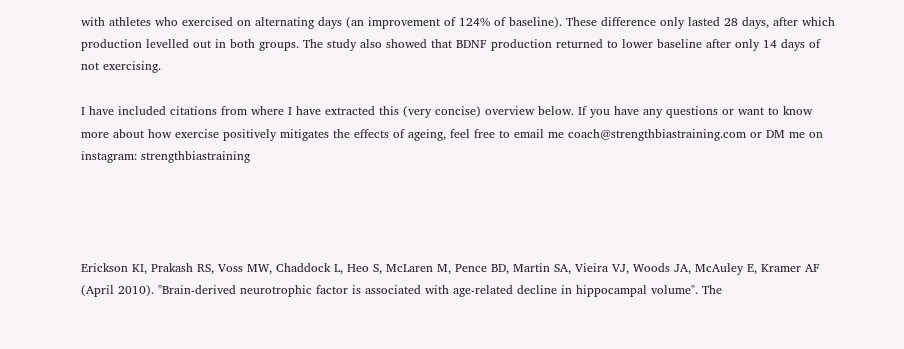with athletes who exercised on alternating days (an improvement of 124% of baseline). These difference only lasted 28 days, after which production levelled out in both groups. The study also showed that BDNF production returned to lower baseline after only 14 days of not exercising.

I have included citations from where I have extracted this (very concise) overview below. If you have any questions or want to know more about how exercise positively mitigates the effects of ageing, feel free to email me coach@strengthbiastraining.com or DM me on instagram: strengthbiastraining




Erickson KI, Prakash RS, Voss MW, Chaddock L, Heo S, McLaren M, Pence BD, Martin SA, Vieira VJ, Woods JA, McAuley E, Kramer AF (April 2010). "Brain-derived neurotrophic factor is associated with age-related decline in hippocampal volume". The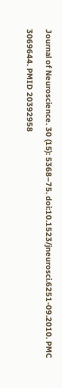Journal of Neuroscience. 30 (15): 5368–75. doi:10.1523/jneurosci.6251-09.2010. PMC 3069644. PMID 20392958